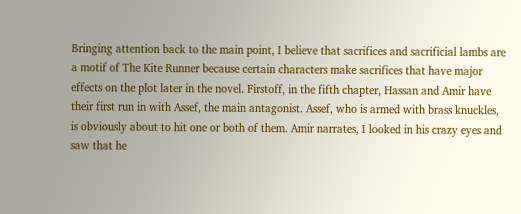Bringing attention back to the main point, I believe that sacrifices and sacrificial lambs are a motif of The Kite Runner because certain characters make sacrifices that have major effects on the plot later in the novel. Firstoff, in the fifth chapter, Hassan and Amir have their first run in with Assef, the main antagonist. Assef, who is armed with brass knuckles, is obviously about to hit one or both of them. Amir narrates, I looked in his crazy eyes and saw that he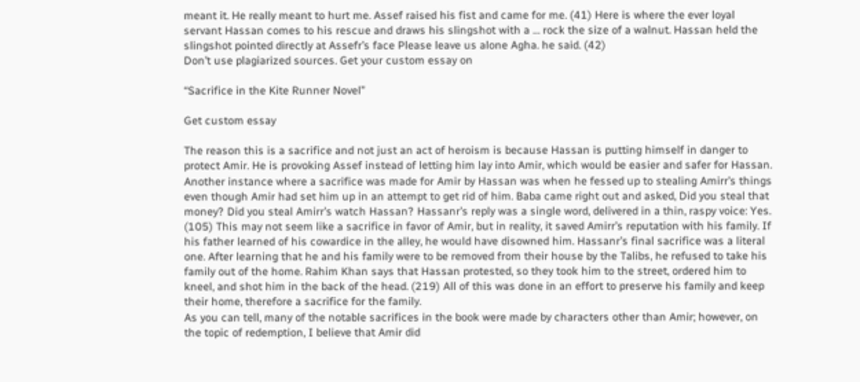meant it. He really meant to hurt me. Assef raised his fist and came for me. (41) Here is where the ever loyal servant Hassan comes to his rescue and draws his slingshot with a … rock the size of a walnut. Hassan held the slingshot pointed directly at Assefr’s face Please leave us alone Agha. he said. (42)
Don’t use plagiarized sources. Get your custom essay on

“Sacrifice in the Kite Runner Novel”

Get custom essay

The reason this is a sacrifice and not just an act of heroism is because Hassan is putting himself in danger to protect Amir. He is provoking Assef instead of letting him lay into Amir, which would be easier and safer for Hassan. Another instance where a sacrifice was made for Amir by Hassan was when he fessed up to stealing Amirr’s things even though Amir had set him up in an attempt to get rid of him. Baba came right out and asked, Did you steal that money? Did you steal Amirr’s watch Hassan? Hassanr’s reply was a single word, delivered in a thin, raspy voice: Yes. (105) This may not seem like a sacrifice in favor of Amir, but in reality, it saved Amirr’s reputation with his family. If his father learned of his cowardice in the alley, he would have disowned him. Hassanr’s final sacrifice was a literal one. After learning that he and his family were to be removed from their house by the Talibs, he refused to take his family out of the home. Rahim Khan says that Hassan protested, so they took him to the street, ordered him to kneel, and shot him in the back of the head. (219) All of this was done in an effort to preserve his family and keep their home, therefore a sacrifice for the family.
As you can tell, many of the notable sacrifices in the book were made by characters other than Amir; however, on the topic of redemption, I believe that Amir did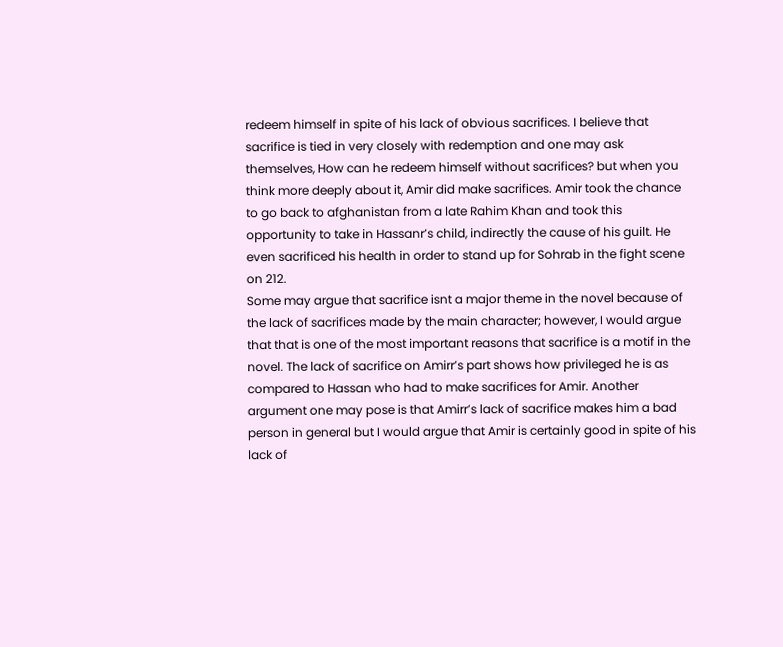redeem himself in spite of his lack of obvious sacrifices. I believe that sacrifice is tied in very closely with redemption and one may ask themselves, How can he redeem himself without sacrifices? but when you think more deeply about it, Amir did make sacrifices. Amir took the chance to go back to afghanistan from a late Rahim Khan and took this opportunity to take in Hassanr’s child, indirectly the cause of his guilt. He even sacrificed his health in order to stand up for Sohrab in the fight scene on 212.
Some may argue that sacrifice isnt a major theme in the novel because of the lack of sacrifices made by the main character; however, I would argue that that is one of the most important reasons that sacrifice is a motif in the novel. The lack of sacrifice on Amirr’s part shows how privileged he is as compared to Hassan who had to make sacrifices for Amir. Another argument one may pose is that Amirr’s lack of sacrifice makes him a bad person in general but I would argue that Amir is certainly good in spite of his lack of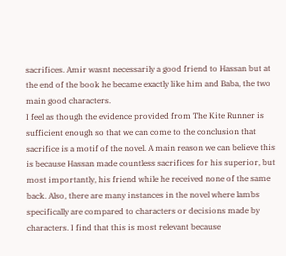sacrifices. Amir wasnt necessarily a good friend to Hassan but at the end of the book he became exactly like him and Baba, the two main good characters.
I feel as though the evidence provided from The Kite Runner is sufficient enough so that we can come to the conclusion that sacrifice is a motif of the novel. A main reason we can believe this is because Hassan made countless sacrifices for his superior, but most importantly, his friend while he received none of the same back. Also, there are many instances in the novel where lambs specifically are compared to characters or decisions made by characters. I find that this is most relevant because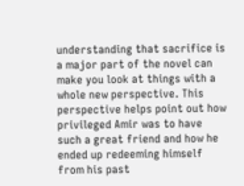understanding that sacrifice is a major part of the novel can make you look at things with a whole new perspective. This perspective helps point out how privileged Amir was to have such a great friend and how he ended up redeeming himself from his past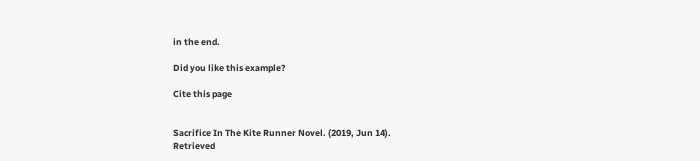in the end.

Did you like this example?

Cite this page


Sacrifice In The Kite Runner Novel. (2019, Jun 14).
Retrieved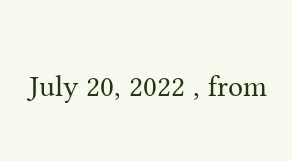July 20, 2022 , from